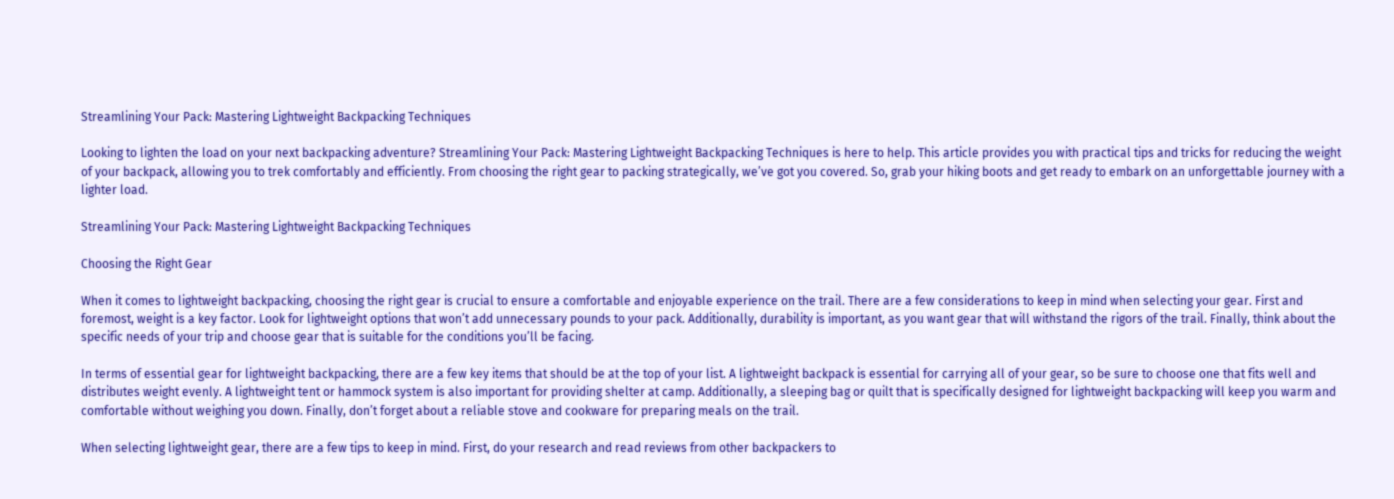Streamlining Your Pack: Mastering Lightweight Backpacking Techniques

Looking to lighten the load on your next backpacking adventure? Streamlining Your Pack: Mastering Lightweight Backpacking Techniques is here to help. This article provides you with practical tips and tricks for reducing the weight of your backpack, allowing you to trek comfortably and efficiently. From choosing the right gear to packing strategically, we’ve got you covered. So, grab your hiking boots and get ready to embark on an unforgettable journey with a lighter load.

Streamlining Your Pack: Mastering Lightweight Backpacking Techniques

Choosing the Right Gear

When it comes to lightweight backpacking, choosing the right gear is crucial to ensure a comfortable and enjoyable experience on the trail. There are a few considerations to keep in mind when selecting your gear. First and foremost, weight is a key factor. Look for lightweight options that won’t add unnecessary pounds to your pack. Additionally, durability is important, as you want gear that will withstand the rigors of the trail. Finally, think about the specific needs of your trip and choose gear that is suitable for the conditions you’ll be facing.

In terms of essential gear for lightweight backpacking, there are a few key items that should be at the top of your list. A lightweight backpack is essential for carrying all of your gear, so be sure to choose one that fits well and distributes weight evenly. A lightweight tent or hammock system is also important for providing shelter at camp. Additionally, a sleeping bag or quilt that is specifically designed for lightweight backpacking will keep you warm and comfortable without weighing you down. Finally, don’t forget about a reliable stove and cookware for preparing meals on the trail.

When selecting lightweight gear, there are a few tips to keep in mind. First, do your research and read reviews from other backpackers to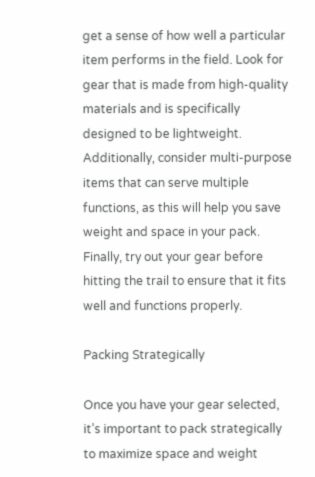get a sense of how well a particular item performs in the field. Look for gear that is made from high-quality materials and is specifically designed to be lightweight. Additionally, consider multi-purpose items that can serve multiple functions, as this will help you save weight and space in your pack. Finally, try out your gear before hitting the trail to ensure that it fits well and functions properly.

Packing Strategically

Once you have your gear selected, it’s important to pack strategically to maximize space and weight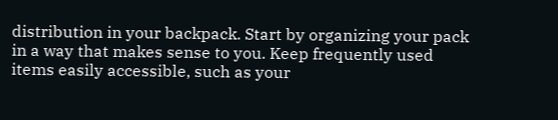distribution in your backpack. Start by organizing your pack in a way that makes sense to you. Keep frequently used items easily accessible, such as your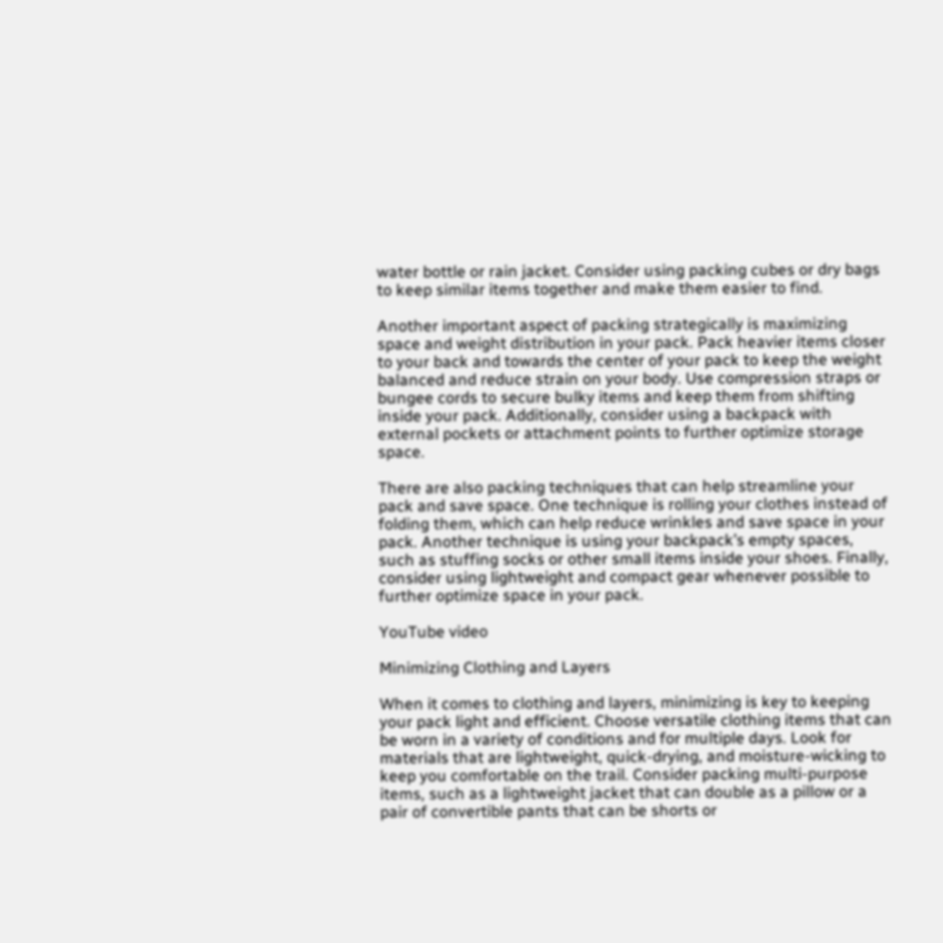water bottle or rain jacket. Consider using packing cubes or dry bags to keep similar items together and make them easier to find.

Another important aspect of packing strategically is maximizing space and weight distribution in your pack. Pack heavier items closer to your back and towards the center of your pack to keep the weight balanced and reduce strain on your body. Use compression straps or bungee cords to secure bulky items and keep them from shifting inside your pack. Additionally, consider using a backpack with external pockets or attachment points to further optimize storage space.

There are also packing techniques that can help streamline your pack and save space. One technique is rolling your clothes instead of folding them, which can help reduce wrinkles and save space in your pack. Another technique is using your backpack’s empty spaces, such as stuffing socks or other small items inside your shoes. Finally, consider using lightweight and compact gear whenever possible to further optimize space in your pack.

YouTube video

Minimizing Clothing and Layers

When it comes to clothing and layers, minimizing is key to keeping your pack light and efficient. Choose versatile clothing items that can be worn in a variety of conditions and for multiple days. Look for materials that are lightweight, quick-drying, and moisture-wicking to keep you comfortable on the trail. Consider packing multi-purpose items, such as a lightweight jacket that can double as a pillow or a pair of convertible pants that can be shorts or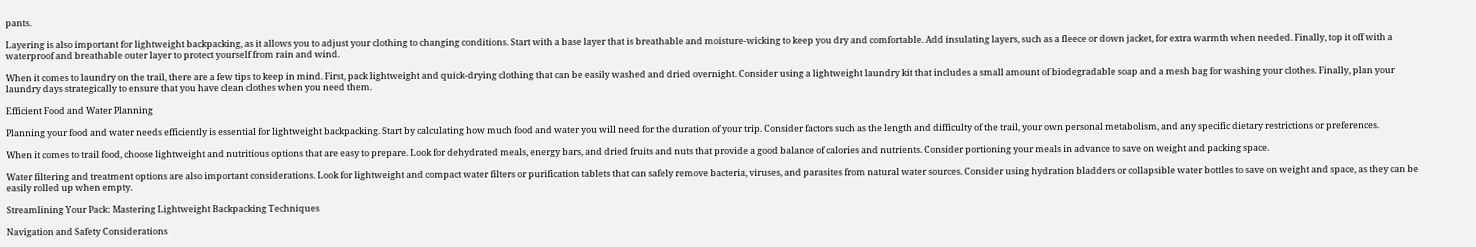pants.

Layering is also important for lightweight backpacking, as it allows you to adjust your clothing to changing conditions. Start with a base layer that is breathable and moisture-wicking to keep you dry and comfortable. Add insulating layers, such as a fleece or down jacket, for extra warmth when needed. Finally, top it off with a waterproof and breathable outer layer to protect yourself from rain and wind.

When it comes to laundry on the trail, there are a few tips to keep in mind. First, pack lightweight and quick-drying clothing that can be easily washed and dried overnight. Consider using a lightweight laundry kit that includes a small amount of biodegradable soap and a mesh bag for washing your clothes. Finally, plan your laundry days strategically to ensure that you have clean clothes when you need them.

Efficient Food and Water Planning

Planning your food and water needs efficiently is essential for lightweight backpacking. Start by calculating how much food and water you will need for the duration of your trip. Consider factors such as the length and difficulty of the trail, your own personal metabolism, and any specific dietary restrictions or preferences.

When it comes to trail food, choose lightweight and nutritious options that are easy to prepare. Look for dehydrated meals, energy bars, and dried fruits and nuts that provide a good balance of calories and nutrients. Consider portioning your meals in advance to save on weight and packing space.

Water filtering and treatment options are also important considerations. Look for lightweight and compact water filters or purification tablets that can safely remove bacteria, viruses, and parasites from natural water sources. Consider using hydration bladders or collapsible water bottles to save on weight and space, as they can be easily rolled up when empty.

Streamlining Your Pack: Mastering Lightweight Backpacking Techniques

Navigation and Safety Considerations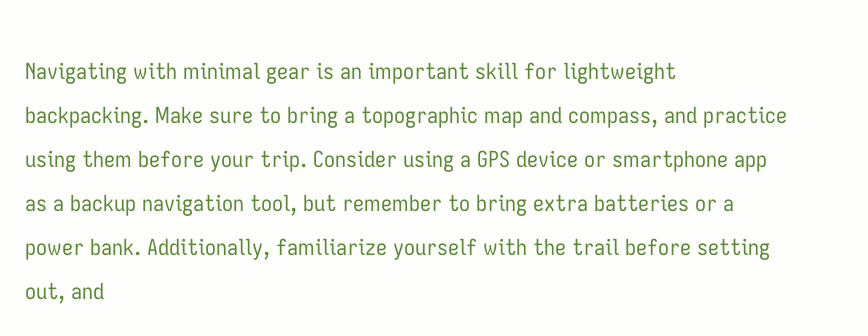Navigating with minimal gear is an important skill for lightweight backpacking. Make sure to bring a topographic map and compass, and practice using them before your trip. Consider using a GPS device or smartphone app as a backup navigation tool, but remember to bring extra batteries or a power bank. Additionally, familiarize yourself with the trail before setting out, and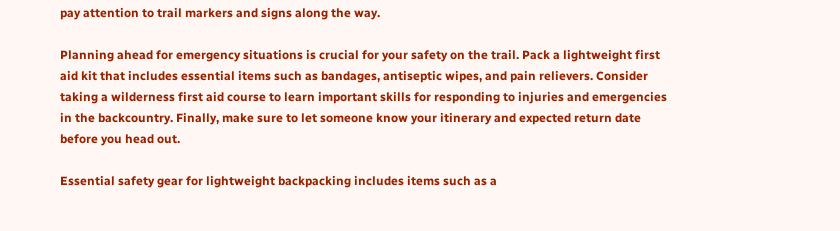pay attention to trail markers and signs along the way.

Planning ahead for emergency situations is crucial for your safety on the trail. Pack a lightweight first aid kit that includes essential items such as bandages, antiseptic wipes, and pain relievers. Consider taking a wilderness first aid course to learn important skills for responding to injuries and emergencies in the backcountry. Finally, make sure to let someone know your itinerary and expected return date before you head out.

Essential safety gear for lightweight backpacking includes items such as a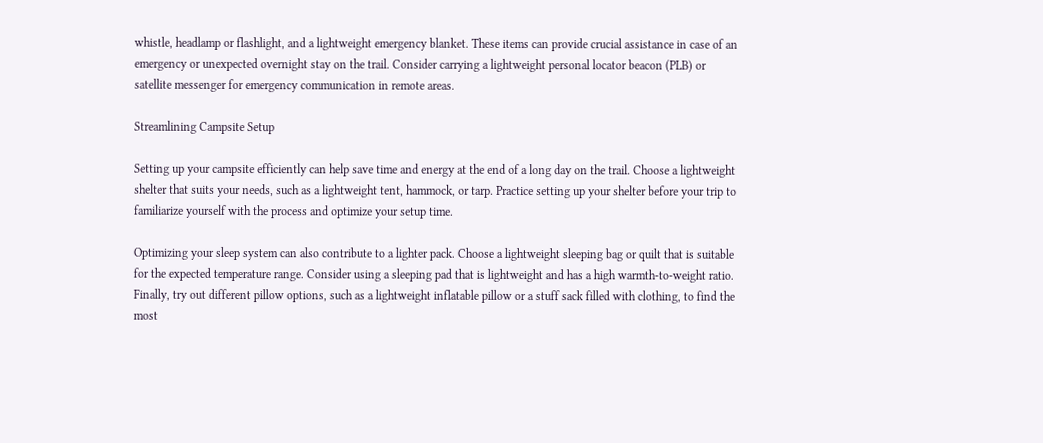whistle, headlamp or flashlight, and a lightweight emergency blanket. These items can provide crucial assistance in case of an emergency or unexpected overnight stay on the trail. Consider carrying a lightweight personal locator beacon (PLB) or satellite messenger for emergency communication in remote areas.

Streamlining Campsite Setup

Setting up your campsite efficiently can help save time and energy at the end of a long day on the trail. Choose a lightweight shelter that suits your needs, such as a lightweight tent, hammock, or tarp. Practice setting up your shelter before your trip to familiarize yourself with the process and optimize your setup time.

Optimizing your sleep system can also contribute to a lighter pack. Choose a lightweight sleeping bag or quilt that is suitable for the expected temperature range. Consider using a sleeping pad that is lightweight and has a high warmth-to-weight ratio. Finally, try out different pillow options, such as a lightweight inflatable pillow or a stuff sack filled with clothing, to find the most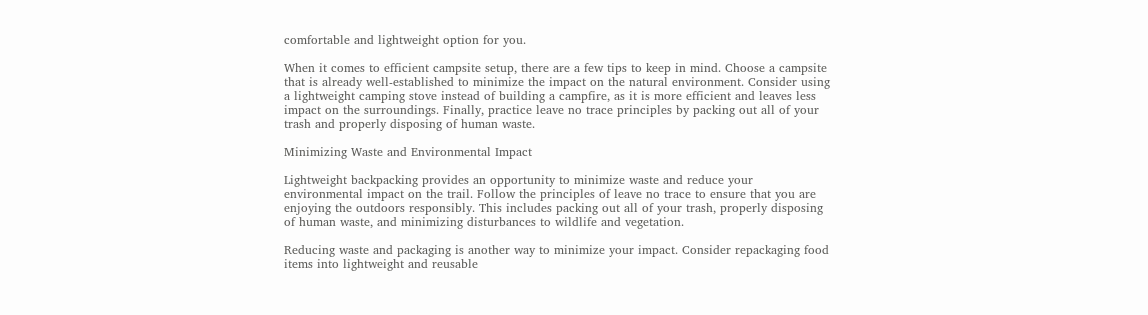comfortable and lightweight option for you.

When it comes to efficient campsite setup, there are a few tips to keep in mind. Choose a campsite that is already well-established to minimize the impact on the natural environment. Consider using a lightweight camping stove instead of building a campfire, as it is more efficient and leaves less impact on the surroundings. Finally, practice leave no trace principles by packing out all of your trash and properly disposing of human waste.

Minimizing Waste and Environmental Impact

Lightweight backpacking provides an opportunity to minimize waste and reduce your environmental impact on the trail. Follow the principles of leave no trace to ensure that you are enjoying the outdoors responsibly. This includes packing out all of your trash, properly disposing of human waste, and minimizing disturbances to wildlife and vegetation.

Reducing waste and packaging is another way to minimize your impact. Consider repackaging food items into lightweight and reusable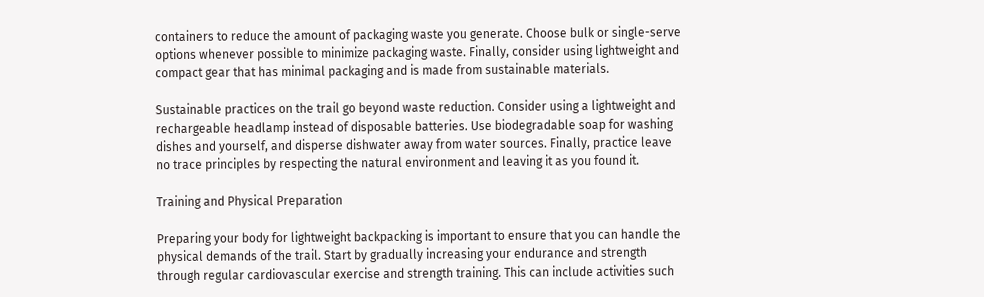containers to reduce the amount of packaging waste you generate. Choose bulk or single-serve options whenever possible to minimize packaging waste. Finally, consider using lightweight and compact gear that has minimal packaging and is made from sustainable materials.

Sustainable practices on the trail go beyond waste reduction. Consider using a lightweight and rechargeable headlamp instead of disposable batteries. Use biodegradable soap for washing dishes and yourself, and disperse dishwater away from water sources. Finally, practice leave no trace principles by respecting the natural environment and leaving it as you found it.

Training and Physical Preparation

Preparing your body for lightweight backpacking is important to ensure that you can handle the physical demands of the trail. Start by gradually increasing your endurance and strength through regular cardiovascular exercise and strength training. This can include activities such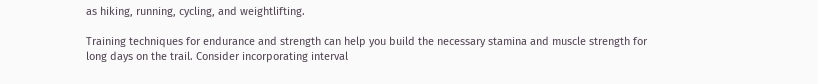as hiking, running, cycling, and weightlifting.

Training techniques for endurance and strength can help you build the necessary stamina and muscle strength for long days on the trail. Consider incorporating interval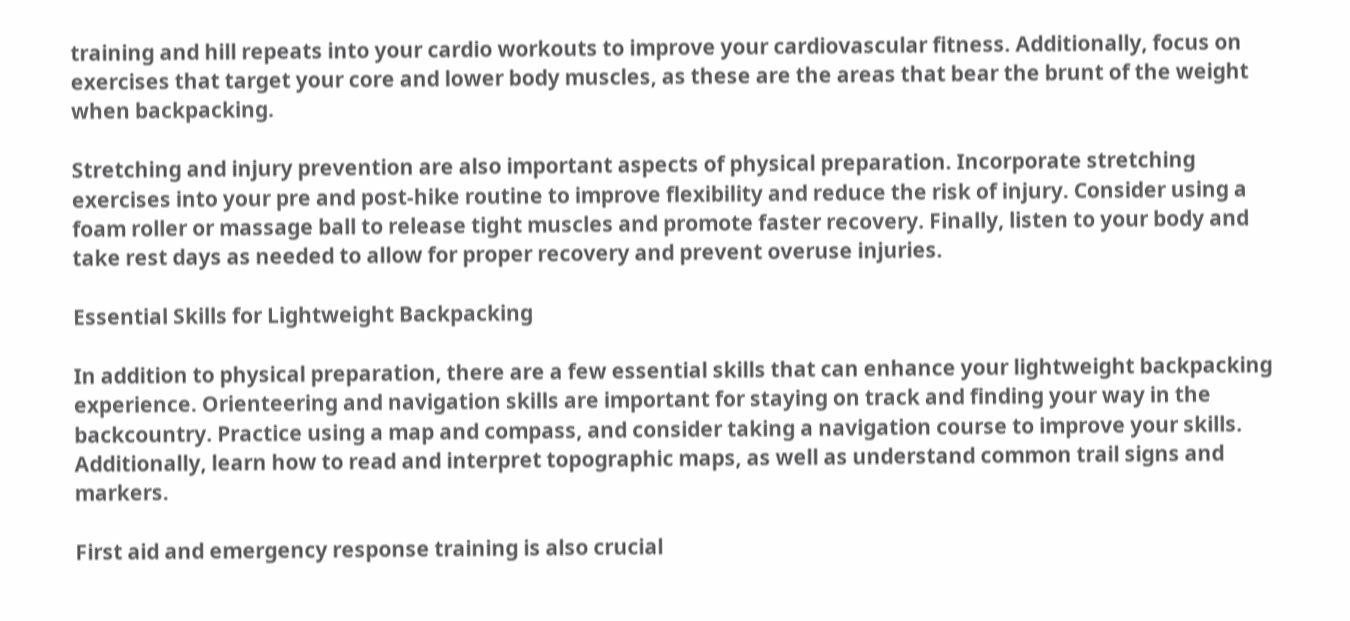training and hill repeats into your cardio workouts to improve your cardiovascular fitness. Additionally, focus on exercises that target your core and lower body muscles, as these are the areas that bear the brunt of the weight when backpacking.

Stretching and injury prevention are also important aspects of physical preparation. Incorporate stretching exercises into your pre and post-hike routine to improve flexibility and reduce the risk of injury. Consider using a foam roller or massage ball to release tight muscles and promote faster recovery. Finally, listen to your body and take rest days as needed to allow for proper recovery and prevent overuse injuries.

Essential Skills for Lightweight Backpacking

In addition to physical preparation, there are a few essential skills that can enhance your lightweight backpacking experience. Orienteering and navigation skills are important for staying on track and finding your way in the backcountry. Practice using a map and compass, and consider taking a navigation course to improve your skills. Additionally, learn how to read and interpret topographic maps, as well as understand common trail signs and markers.

First aid and emergency response training is also crucial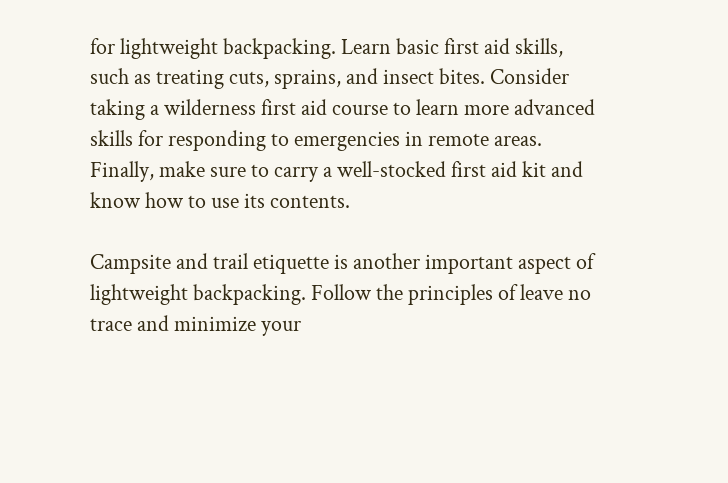for lightweight backpacking. Learn basic first aid skills, such as treating cuts, sprains, and insect bites. Consider taking a wilderness first aid course to learn more advanced skills for responding to emergencies in remote areas. Finally, make sure to carry a well-stocked first aid kit and know how to use its contents.

Campsite and trail etiquette is another important aspect of lightweight backpacking. Follow the principles of leave no trace and minimize your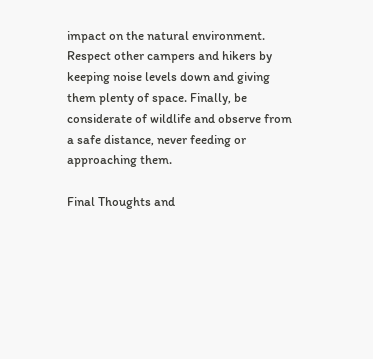impact on the natural environment. Respect other campers and hikers by keeping noise levels down and giving them plenty of space. Finally, be considerate of wildlife and observe from a safe distance, never feeding or approaching them.

Final Thoughts and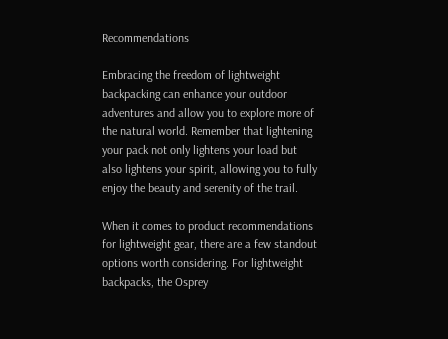Recommendations

Embracing the freedom of lightweight backpacking can enhance your outdoor adventures and allow you to explore more of the natural world. Remember that lightening your pack not only lightens your load but also lightens your spirit, allowing you to fully enjoy the beauty and serenity of the trail.

When it comes to product recommendations for lightweight gear, there are a few standout options worth considering. For lightweight backpacks, the Osprey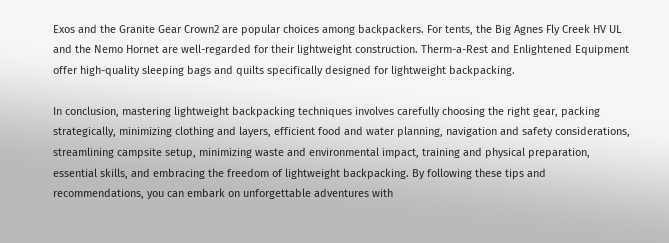Exos and the Granite Gear Crown2 are popular choices among backpackers. For tents, the Big Agnes Fly Creek HV UL and the Nemo Hornet are well-regarded for their lightweight construction. Therm-a-Rest and Enlightened Equipment offer high-quality sleeping bags and quilts specifically designed for lightweight backpacking.

In conclusion, mastering lightweight backpacking techniques involves carefully choosing the right gear, packing strategically, minimizing clothing and layers, efficient food and water planning, navigation and safety considerations, streamlining campsite setup, minimizing waste and environmental impact, training and physical preparation, essential skills, and embracing the freedom of lightweight backpacking. By following these tips and recommendations, you can embark on unforgettable adventures with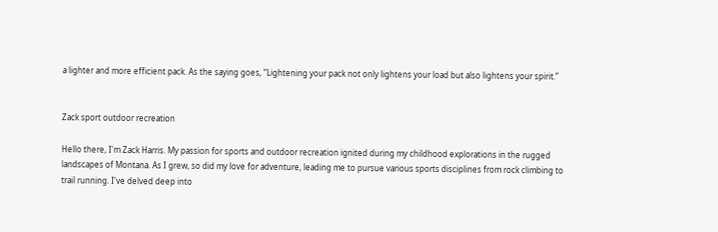a lighter and more efficient pack. As the saying goes, “Lightening your pack not only lightens your load but also lightens your spirit.”


Zack sport outdoor recreation

Hello there, I'm Zack Harris. My passion for sports and outdoor recreation ignited during my childhood explorations in the rugged landscapes of Montana. As I grew, so did my love for adventure, leading me to pursue various sports disciplines from rock climbing to trail running. I've delved deep into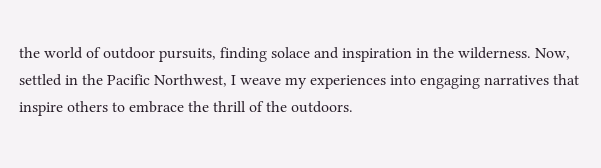the world of outdoor pursuits, finding solace and inspiration in the wilderness. Now, settled in the Pacific Northwest, I weave my experiences into engaging narratives that inspire others to embrace the thrill of the outdoors.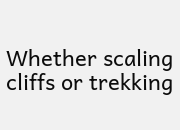Whether scaling cliffs or trekking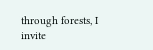through forests, I invite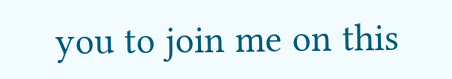you to join me on this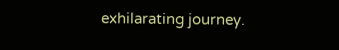exhilarating journey.